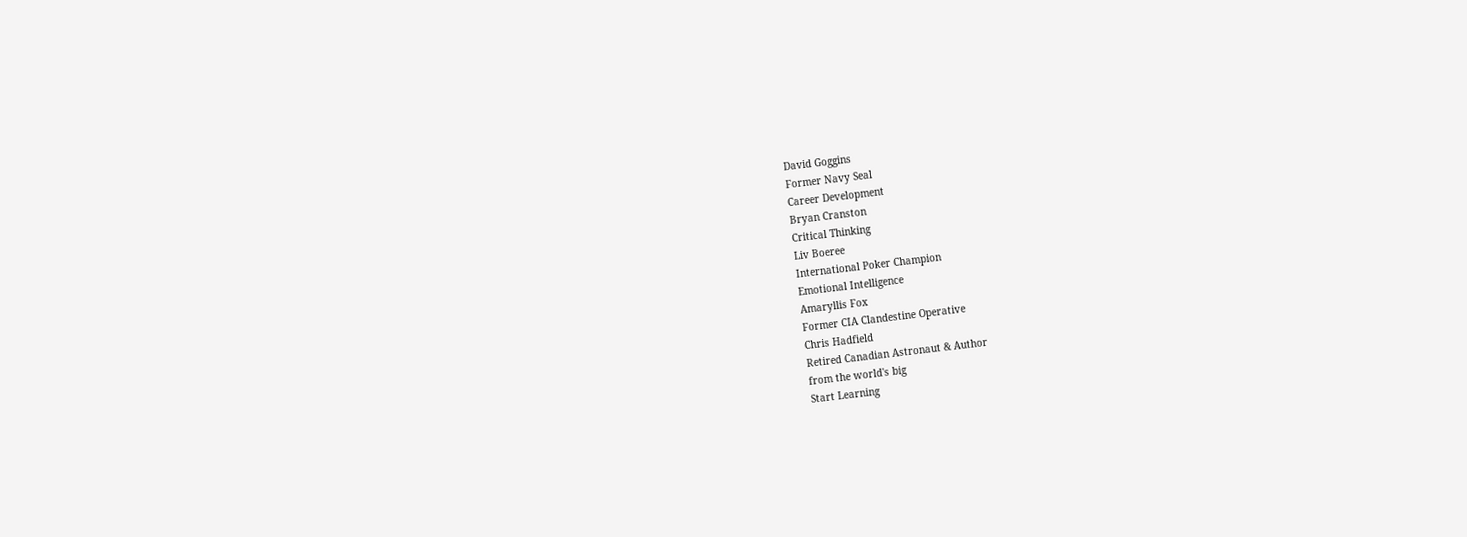David Goggins
Former Navy Seal
Career Development
Bryan Cranston
Critical Thinking
Liv Boeree
International Poker Champion
Emotional Intelligence
Amaryllis Fox
Former CIA Clandestine Operative
Chris Hadfield
Retired Canadian Astronaut & Author
from the world's big
Start Learning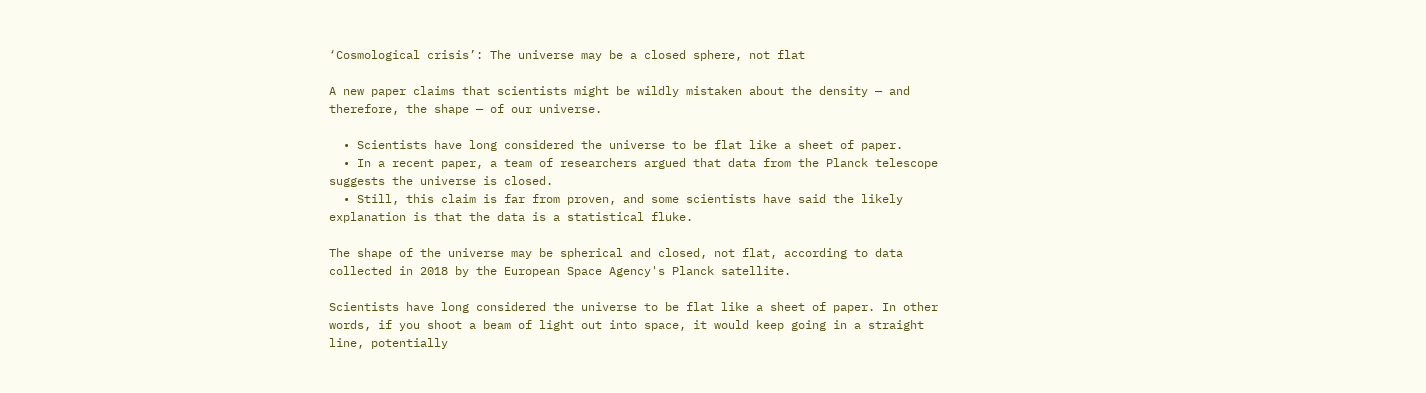‘Cosmological crisis’: The universe may be a closed sphere, not flat

A new paper claims that scientists might be wildly mistaken about the density — and therefore, the shape — of our universe.

  • Scientists have long considered the universe to be flat like a sheet of paper.
  • In a recent paper, a team of researchers argued that data from the Planck telescope suggests the universe is closed.
  • Still, this claim is far from proven, and some scientists have said the likely explanation is that the data is a statistical fluke.

The shape of the universe may be spherical and closed, not flat, according to data collected in 2018 by the European Space Agency's Planck satellite.

Scientists have long considered the universe to be flat like a sheet of paper. In other words, if you shoot a beam of light out into space, it would keep going in a straight line, potentially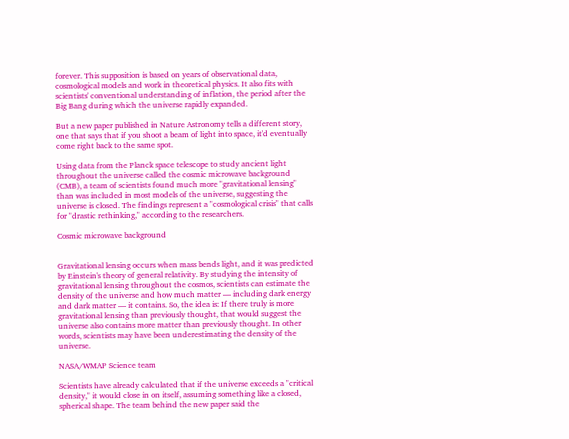forever. This supposition is based on years of observational data, cosmological models and work in theoretical physics. It also fits with scientists' conventional understanding of inflation, the period after the Big Bang during which the universe rapidly expanded.

But a new paper published in Nature Astronomy tells a different story, one that says that if you shoot a beam of light into space, it'd eventually come right back to the same spot.

Using data from the Planck space telescope to study ancient light throughout the universe called the cosmic microwave background (CMB), a team of scientists found much more "gravitational lensing" than was included in most models of the universe, suggesting the universe is closed. The findings represent a "cosmological crisis" that calls for "drastic rethinking," according to the researchers.

Cosmic microwave background


Gravitational lensing occurs when mass bends light, and it was predicted by Einstein's theory of general relativity. By studying the intensity of gravitational lensing throughout the cosmos, scientists can estimate the density of the universe and how much matter — including dark energy and dark matter — it contains. So, the idea is: If there truly is more gravitational lensing than previously thought, that would suggest the universe also contains more matter than previously thought. In other words, scientists may have been underestimating the density of the universe.

NASA/WMAP Science team

Scientists have already calculated that if the universe exceeds a "critical density," it would close in on itself, assuming something like a closed, spherical shape. The team behind the new paper said the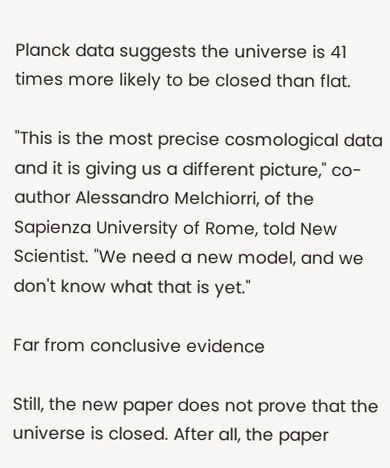Planck data suggests the universe is 41 times more likely to be closed than flat.

"This is the most precise cosmological data and it is giving us a different picture," co-author Alessandro Melchiorri, of the Sapienza University of Rome, told New Scientist. "We need a new model, and we don't know what that is yet."

Far from conclusive evidence

Still, the new paper does not prove that the universe is closed. After all, the paper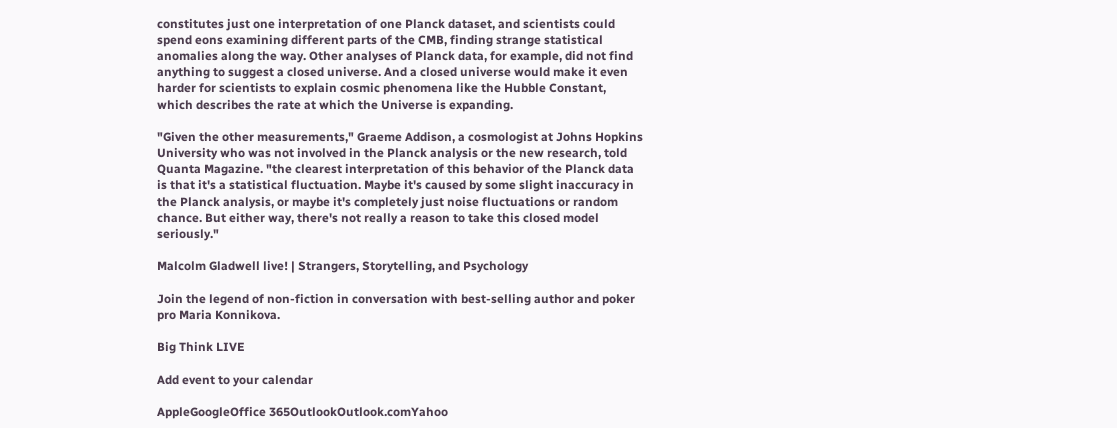constitutes just one interpretation of one Planck dataset, and scientists could spend eons examining different parts of the CMB, finding strange statistical anomalies along the way. Other analyses of Planck data, for example, did not find anything to suggest a closed universe. And a closed universe would make it even harder for scientists to explain cosmic phenomena like the Hubble Constant, which describes the rate at which the Universe is expanding.

"Given the other measurements," Graeme Addison, a cosmologist at Johns Hopkins University who was not involved in the Planck analysis or the new research, told Quanta Magazine. "the clearest interpretation of this behavior of the Planck data is that it's a statistical fluctuation. Maybe it's caused by some slight inaccuracy in the Planck analysis, or maybe it's completely just noise fluctuations or random chance. But either way, there's not really a reason to take this closed model seriously."

Malcolm Gladwell live! | Strangers, Storytelling, and Psychology

Join the legend of non-fiction in conversation with best-selling author and poker pro Maria Konnikova.

Big Think LIVE

Add event to your calendar

AppleGoogleOffice 365OutlookOutlook.comYahoo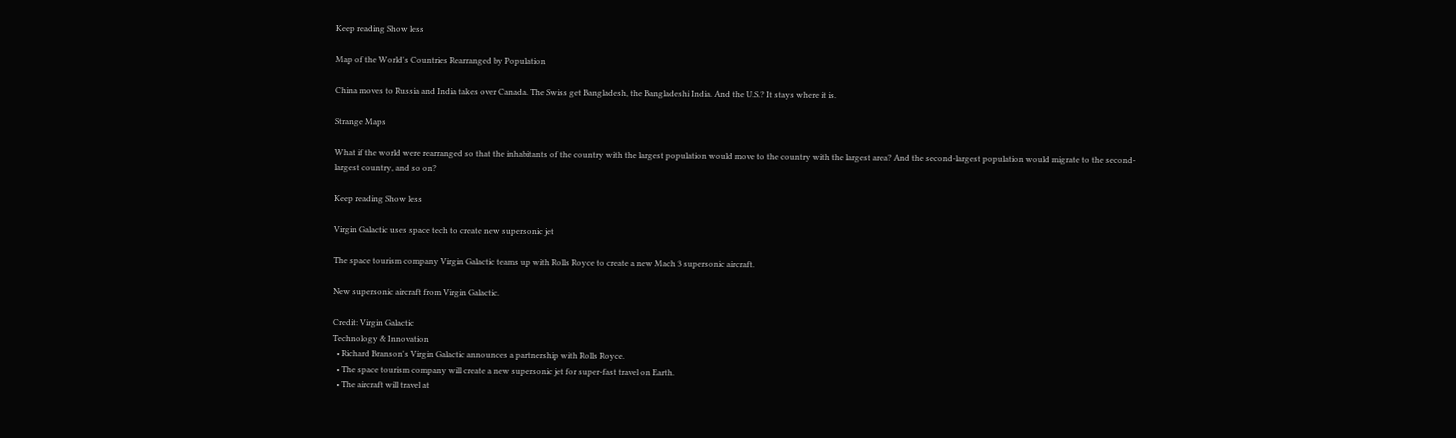Keep reading Show less

Map of the World's Countries Rearranged by Population

China moves to Russia and India takes over Canada. The Swiss get Bangladesh, the Bangladeshi India. And the U.S.? It stays where it is.

Strange Maps

What if the world were rearranged so that the inhabitants of the country with the largest population would move to the country with the largest area? And the second-largest population would migrate to the second-largest country, and so on?

Keep reading Show less

Virgin Galactic uses space tech to create new supersonic jet

The space tourism company Virgin Galactic teams up with Rolls Royce to create a new Mach 3 supersonic aircraft.

New supersonic aircraft from Virgin Galactic.

Credit: Virgin Galactic
Technology & Innovation
  • Richard Branson's Virgin Galactic announces a partnership with Rolls Royce.
  • The space tourism company will create a new supersonic jet for super-fast travel on Earth.
  • The aircraft will travel at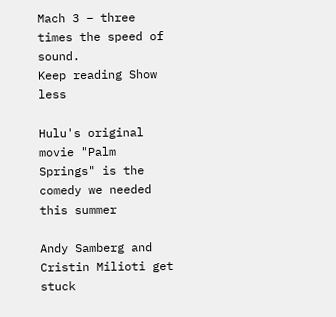Mach 3 – three times the speed of sound.
Keep reading Show less

Hulu's original movie "Palm Springs" is the comedy we needed this summer

Andy Samberg and Cristin Milioti get stuck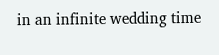in an infinite wedding time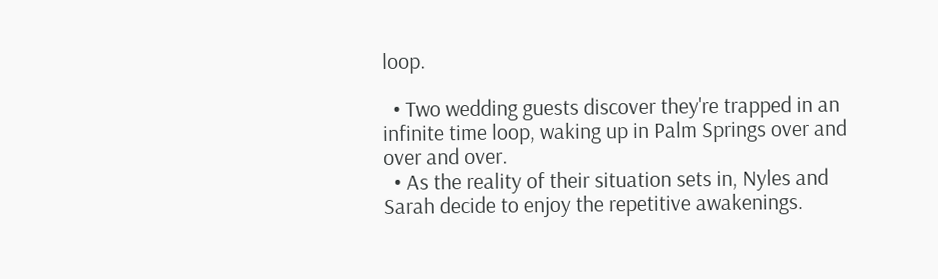loop.

  • Two wedding guests discover they're trapped in an infinite time loop, waking up in Palm Springs over and over and over.
  • As the reality of their situation sets in, Nyles and Sarah decide to enjoy the repetitive awakenings.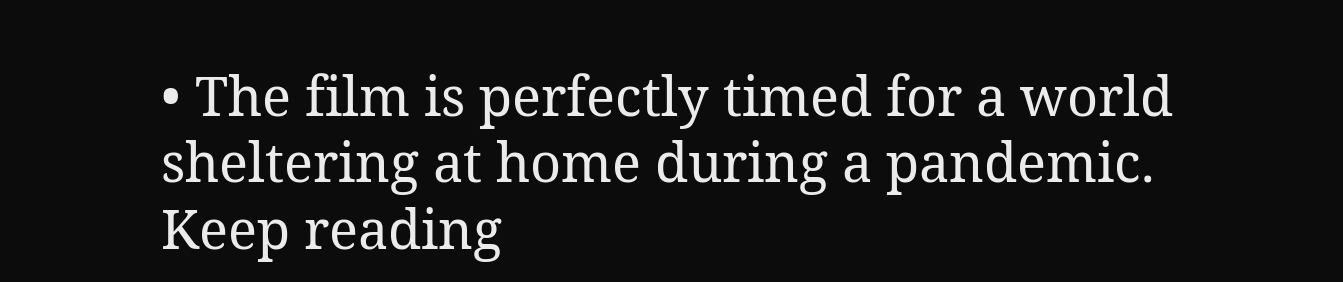• The film is perfectly timed for a world sheltering at home during a pandemic.
Keep reading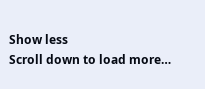Show less
Scroll down to load more…